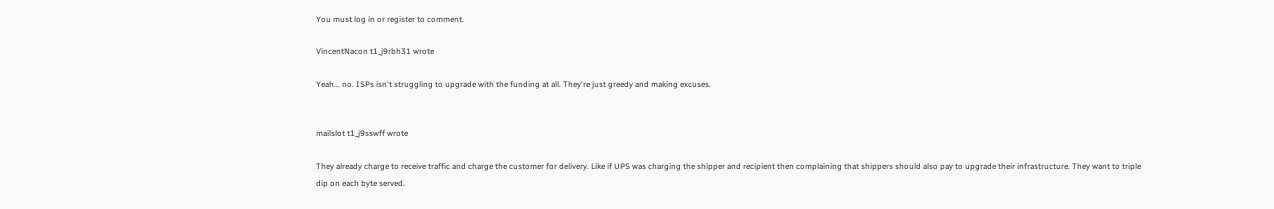You must log in or register to comment.

VincentNacon t1_j9rbh31 wrote

Yeah... no. ISPs isn't struggling to upgrade with the funding at all. They're just greedy and making excuses.


mailslot t1_j9sswff wrote

They already charge to receive traffic and charge the customer for delivery. Like if UPS was charging the shipper and recipient then complaining that shippers should also pay to upgrade their infrastructure. They want to triple dip on each byte served.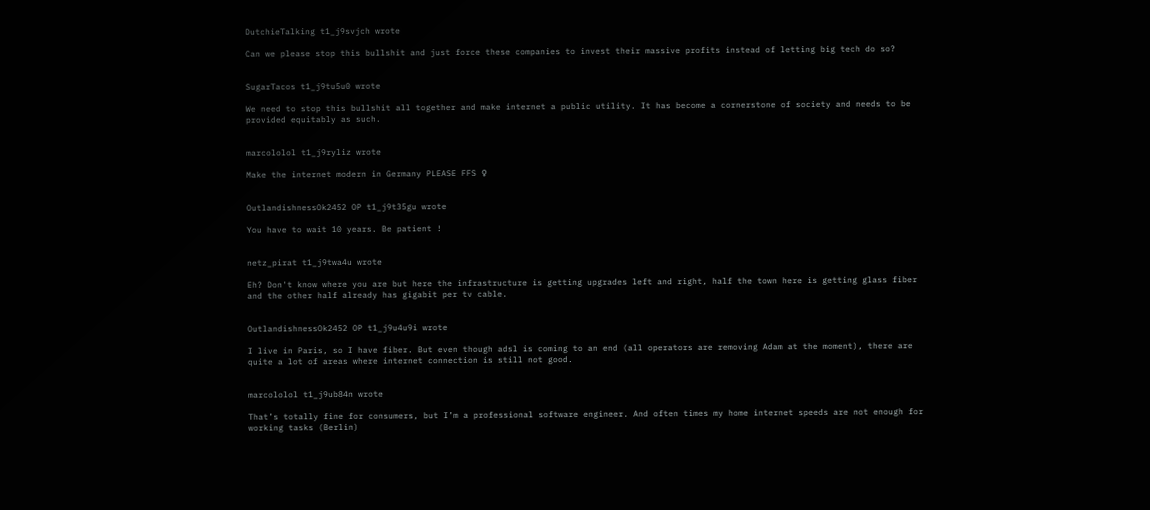DutchieTalking t1_j9svjch wrote

Can we please stop this bullshit and just force these companies to invest their massive profits instead of letting big tech do so?


SugarTacos t1_j9tu5u0 wrote

We need to stop this bullshit all together and make internet a public utility. It has become a cornerstone of society and needs to be provided equitably as such.


marcololol t1_j9ryliz wrote

Make the internet modern in Germany PLEASE FFS ♀


OutlandishnessOk2452 OP t1_j9t35gu wrote

You have to wait 10 years. Be patient !


netz_pirat t1_j9twa4u wrote

Eh? Don't know where you are but here the infrastructure is getting upgrades left and right, half the town here is getting glass fiber and the other half already has gigabit per tv cable.


OutlandishnessOk2452 OP t1_j9u4u9i wrote

I live in Paris, so I have fiber. But even though adsl is coming to an end (all operators are removing Adam at the moment), there are quite a lot of areas where internet connection is still not good.


marcololol t1_j9ub84n wrote

That’s totally fine for consumers, but I’m a professional software engineer. And often times my home internet speeds are not enough for working tasks (Berlin)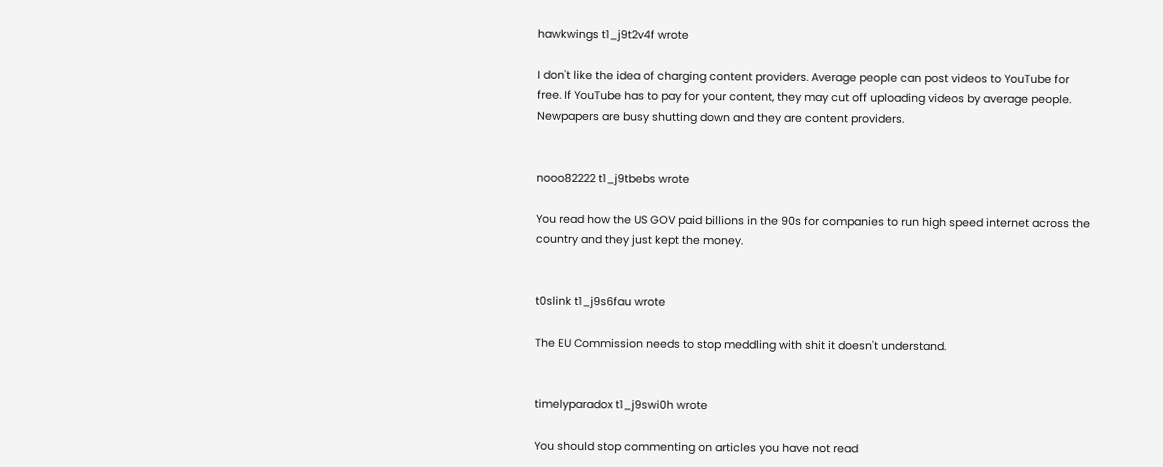hawkwings t1_j9t2v4f wrote

I don't like the idea of charging content providers. Average people can post videos to YouTube for free. If YouTube has to pay for your content, they may cut off uploading videos by average people. Newpapers are busy shutting down and they are content providers.


nooo82222 t1_j9tbebs wrote

You read how the US GOV paid billions in the 90s for companies to run high speed internet across the country and they just kept the money.


t0slink t1_j9s6fau wrote

The EU Commission needs to stop meddling with shit it doesn't understand.


timelyparadox t1_j9swi0h wrote

You should stop commenting on articles you have not read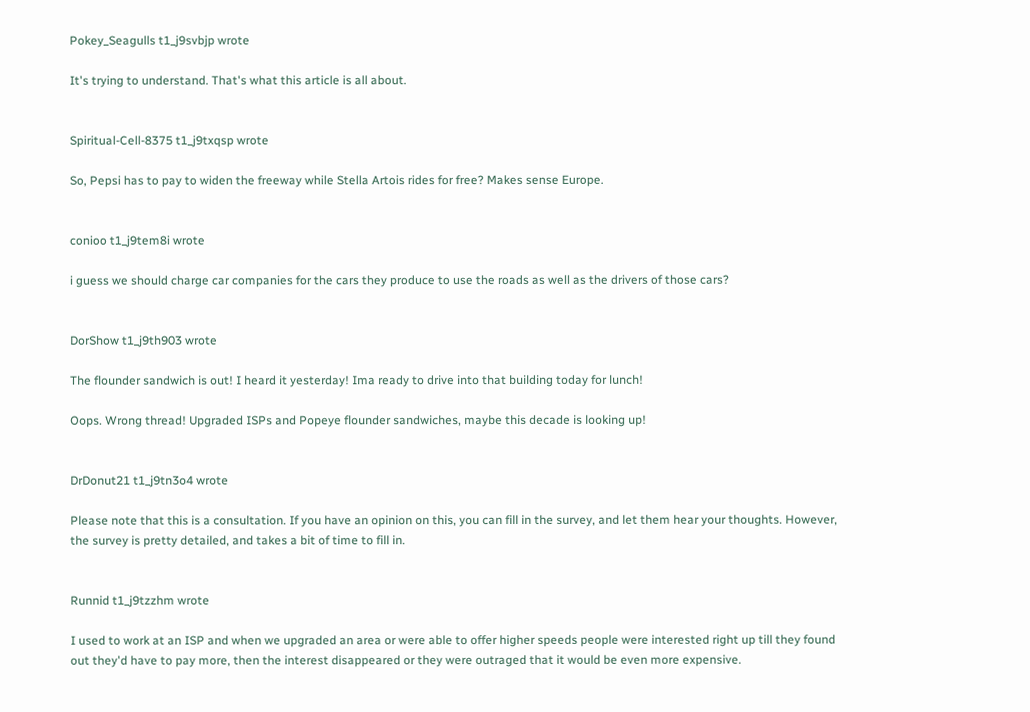Pokey_Seagulls t1_j9svbjp wrote

It's trying to understand. That's what this article is all about.


Spiritual-Cell-8375 t1_j9txqsp wrote

So, Pepsi has to pay to widen the freeway while Stella Artois rides for free? Makes sense Europe.


conioo t1_j9tem8i wrote

i guess we should charge car companies for the cars they produce to use the roads as well as the drivers of those cars?


DorShow t1_j9th903 wrote

The flounder sandwich is out! I heard it yesterday! Ima ready to drive into that building today for lunch!

Oops. Wrong thread! Upgraded ISPs and Popeye flounder sandwiches, maybe this decade is looking up!


DrDonut21 t1_j9tn3o4 wrote

Please note that this is a consultation. If you have an opinion on this, you can fill in the survey, and let them hear your thoughts. However, the survey is pretty detailed, and takes a bit of time to fill in.


Runnid t1_j9tzzhm wrote

I used to work at an ISP and when we upgraded an area or were able to offer higher speeds people were interested right up till they found out they'd have to pay more, then the interest disappeared or they were outraged that it would be even more expensive.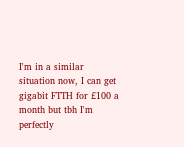I'm in a similar situation now, I can get gigabit FTTH for £100 a month but tbh I'm perfectly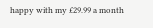happy with my £29.99 a month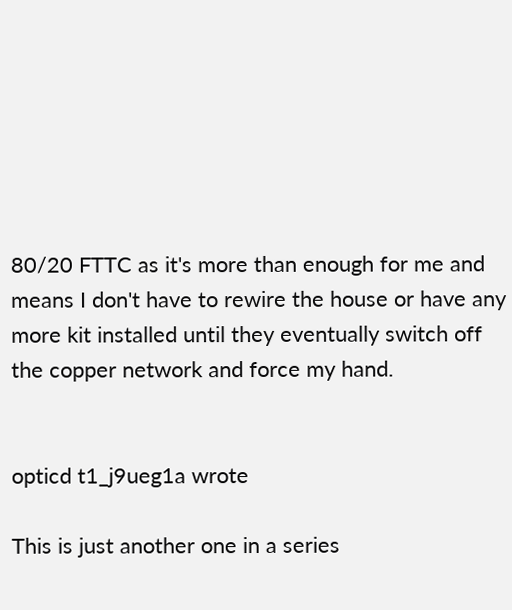80/20 FTTC as it's more than enough for me and means I don't have to rewire the house or have any more kit installed until they eventually switch off the copper network and force my hand.


opticd t1_j9ueg1a wrote

This is just another one in a series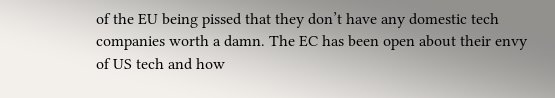of the EU being pissed that they don’t have any domestic tech companies worth a damn. The EC has been open about their envy of US tech and how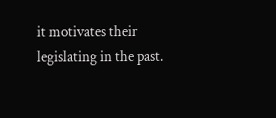it motivates their legislating in the past.